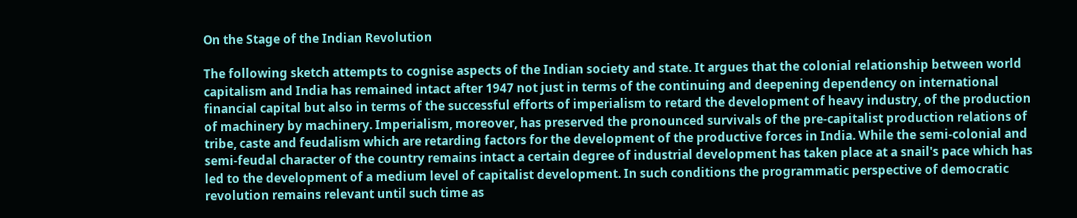On the Stage of the Indian Revolution

The following sketch attempts to cognise aspects of the Indian society and state. It argues that the colonial relationship between world capitalism and India has remained intact after 1947 not just in terms of the continuing and deepening dependency on international financial capital but also in terms of the successful efforts of imperialism to retard the development of heavy industry, of the production of machinery by machinery. Imperialism, moreover, has preserved the pronounced survivals of the pre-capitalist production relations of tribe, caste and feudalism which are retarding factors for the development of the productive forces in India. While the semi-colonial and semi-feudal character of the country remains intact a certain degree of industrial development has taken place at a snail's pace which has led to the development of a medium level of capitalist development. In such conditions the programmatic perspective of democratic revolution remains relevant until such time as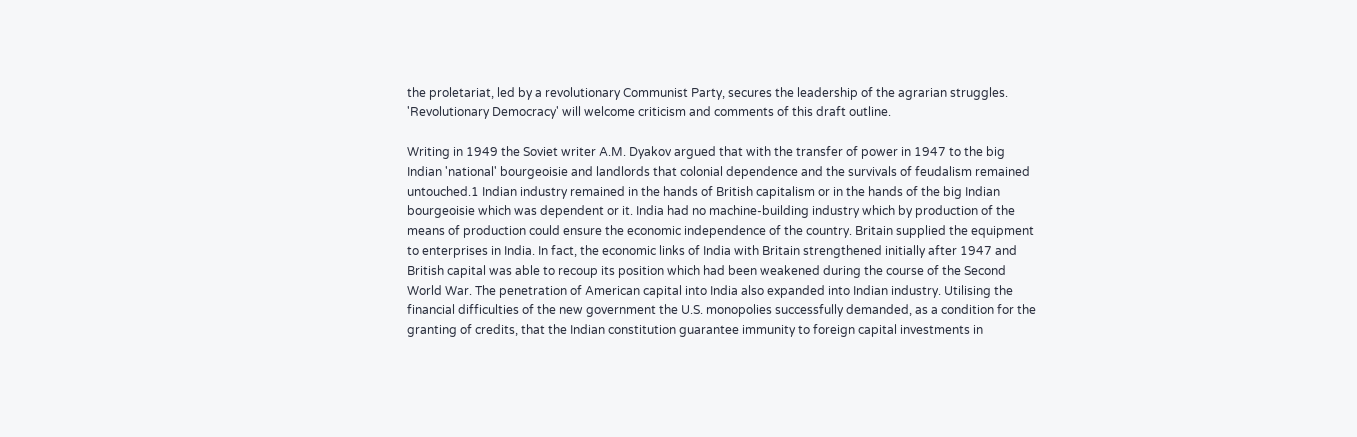the proletariat, led by a revolutionary Communist Party, secures the leadership of the agrarian struggles. 'Revolutionary Democracy' will welcome criticism and comments of this draft outline.

Writing in 1949 the Soviet writer A.M. Dyakov argued that with the transfer of power in 1947 to the big Indian 'national' bourgeoisie and landlords that colonial dependence and the survivals of feudalism remained untouched.1 Indian industry remained in the hands of British capitalism or in the hands of the big Indian bourgeoisie which was dependent or it. India had no machine-building industry which by production of the means of production could ensure the economic independence of the country. Britain supplied the equipment to enterprises in India. In fact, the economic links of India with Britain strengthened initially after 1947 and British capital was able to recoup its position which had been weakened during the course of the Second World War. The penetration of American capital into India also expanded into Indian industry. Utilising the financial difficulties of the new government the U.S. monopolies successfully demanded, as a condition for the granting of credits, that the Indian constitution guarantee immunity to foreign capital investments in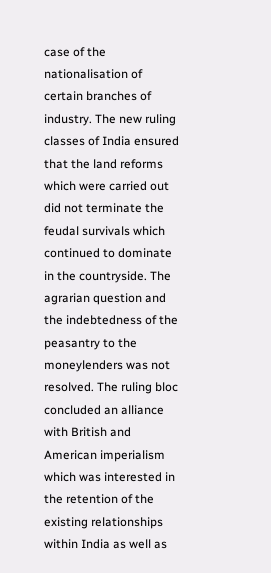case of the nationalisation of certain branches of industry. The new ruling classes of India ensured that the land reforms which were carried out did not terminate the feudal survivals which continued to dominate in the countryside. The agrarian question and the indebtedness of the peasantry to the moneylenders was not resolved. The ruling bloc concluded an alliance with British and American imperialism which was interested in the retention of the existing relationships within India as well as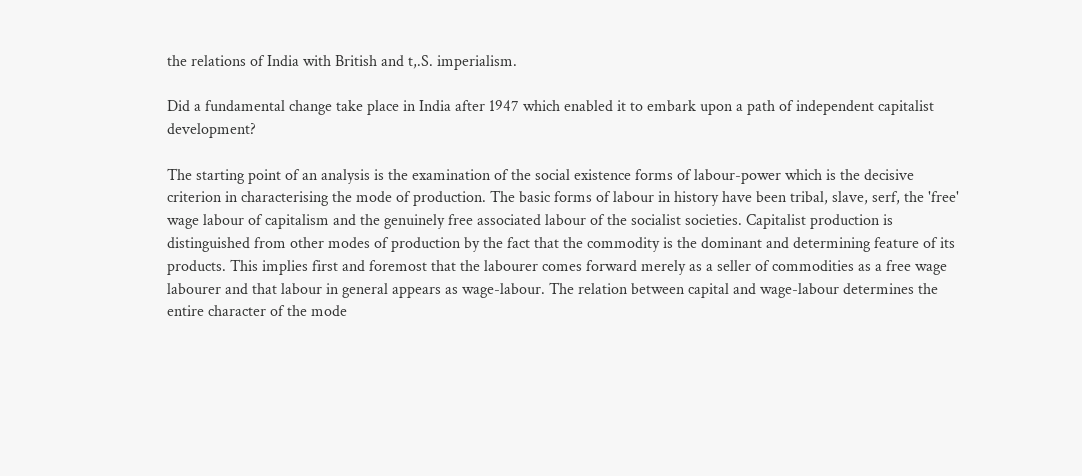the relations of India with British and t,.S. imperialism.

Did a fundamental change take place in India after 1947 which enabled it to embark upon a path of independent capitalist development?

The starting point of an analysis is the examination of the social existence forms of labour-power which is the decisive criterion in characterising the mode of production. The basic forms of labour in history have been tribal, slave, serf, the 'free' wage labour of capitalism and the genuinely free associated labour of the socialist societies. Capitalist production is distinguished from other modes of production by the fact that the commodity is the dominant and determining feature of its products. This implies first and foremost that the labourer comes forward merely as a seller of commodities as a free wage labourer and that labour in general appears as wage-labour. The relation between capital and wage-labour determines the entire character of the mode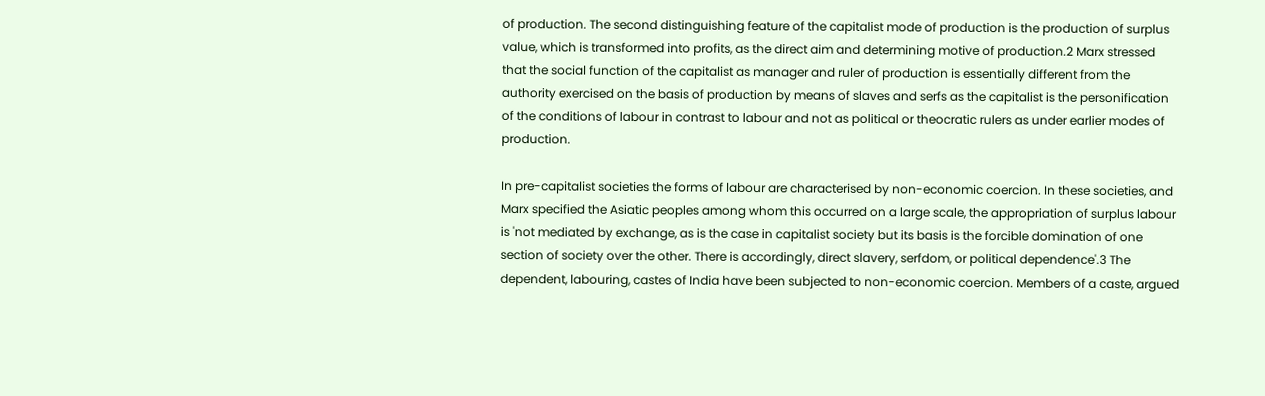of production. The second distinguishing feature of the capitalist mode of production is the production of surplus value, which is transformed into profits, as the direct aim and determining motive of production.2 Marx stressed that the social function of the capitalist as manager and ruler of production is essentially different from the authority exercised on the basis of production by means of slaves and serfs as the capitalist is the personification of the conditions of labour in contrast to labour and not as political or theocratic rulers as under earlier modes of production.

In pre-capitalist societies the forms of labour are characterised by non-economic coercion. In these societies, and Marx specified the Asiatic peoples among whom this occurred on a large scale, the appropriation of surplus labour is 'not mediated by exchange, as is the case in capitalist society but its basis is the forcible domination of one section of society over the other. There is accordingly, direct slavery, serfdom, or political dependence'.3 The dependent, labouring, castes of India have been subjected to non-economic coercion. Members of a caste, argued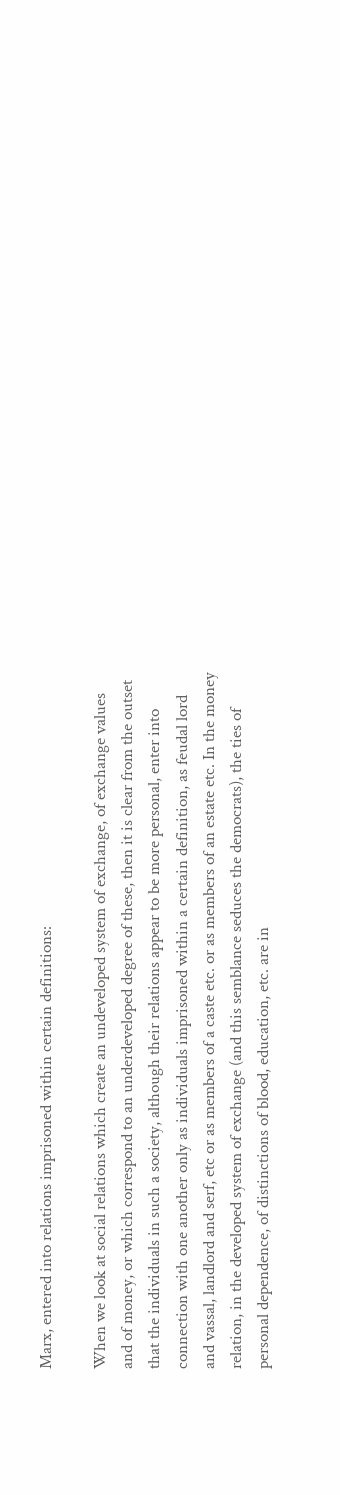Marx, entered into relations imprisoned within certain definitions:

When we look at social relations which create an undeveloped system of exchange, of exchange values and of money, or which correspond to an underdeveloped degree of these, then it is clear from the outset that the individuals in such a society, although their relations appear to be more personal, enter into connection with one another only as individuals imprisoned within a certain definition, as feudal lord and vassal, landlord and serf, etc or as members of a caste etc. or as members of an estate etc. In the money relation, in the developed system of exchange (and this semblance seduces the democrats), the ties of personal dependence, of distinctions of blood, education, etc. are in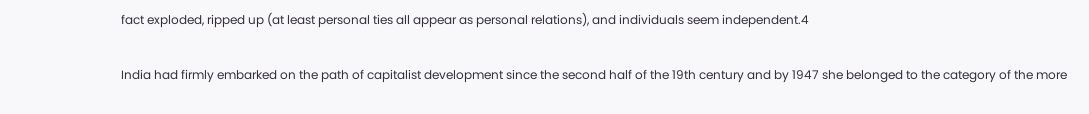fact exploded, ripped up (at least personal ties all appear as personal relations), and individuals seem independent.4

India had firmly embarked on the path of capitalist development since the second half of the 19th century and by 1947 she belonged to the category of the more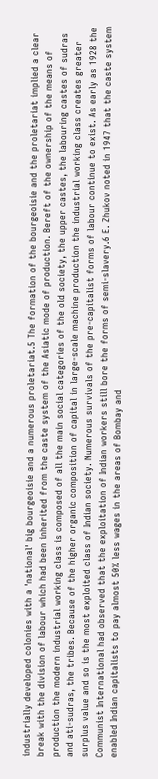industrially developed colonies with a 'national' big bourgeoisie and a numerous proletariat.5 The formation of the bourgeoisie and the proletariat implied a clear break with the division of labour which had been inherited from the caste system of the Asiatic mode of production. Bereft of the ownership of the means of production the modern industrial working class is composed of all the main social categories of the old society, the upper castes, the labouring castes of sudras and ati-sudras, the tribes. Because of the higher organic composition of capital in large-scale machine production the industrial working class creates greater surplus value and so is the most exploited class of Indian society. Numerous survivals of the pre-capitalist forms of labour continue to exist. As early as 1928 the Communist International had observed that the exploitation of Indian workers still bore the forms of semi-slavery.6 E. Zhukov noted in 1947 that the caste system enabled Indian capitalists to pay almost 50% less wages in the areas of Bombay and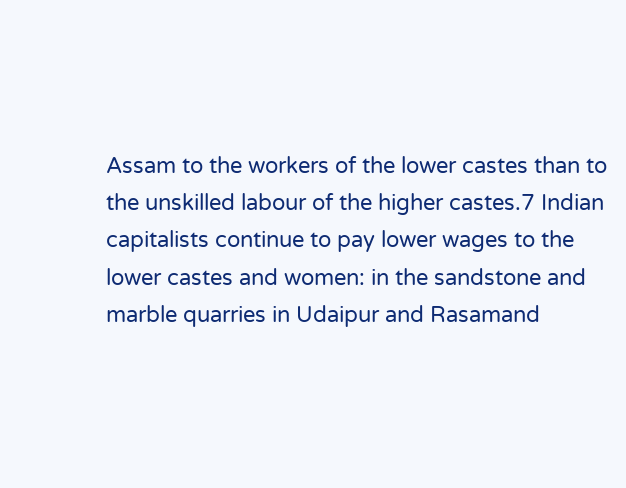Assam to the workers of the lower castes than to the unskilled labour of the higher castes.7 Indian capitalists continue to pay lower wages to the lower castes and women: in the sandstone and marble quarries in Udaipur and Rasamand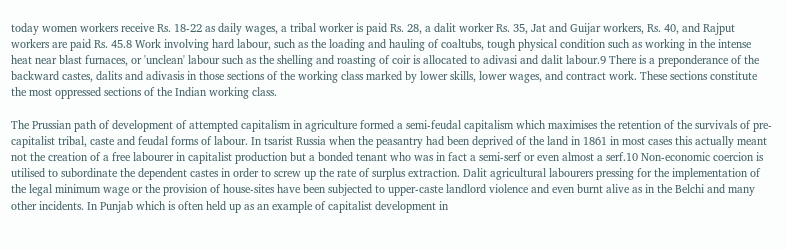today women workers receive Rs. 18-22 as daily wages, a tribal worker is paid Rs. 28, a dalit worker Rs. 35, Jat and Guijar workers, Rs. 40, and Rajput workers are paid Rs. 45.8 Work involving hard labour, such as the loading and hauling of coaltubs, tough physical condition such as working in the intense heat near blast furnaces, or 'unclean' labour such as the shelling and roasting of coir is allocated to adivasi and dalit labour.9 There is a preponderance of the backward castes, dalits and adivasis in those sections of the working class marked by lower skills, lower wages, and contract work. These sections constitute the most oppressed sections of the Indian working class.

The Prussian path of development of attempted capitalism in agriculture formed a semi-feudal capitalism which maximises the retention of the survivals of pre-capitalist tribal, caste and feudal forms of labour. In tsarist Russia when the peasantry had been deprived of the land in 1861 in most cases this actually meant not the creation of a free labourer in capitalist production but a bonded tenant who was in fact a semi-serf or even almost a serf.10 Non-economic coercion is utilised to subordinate the dependent castes in order to screw up the rate of surplus extraction. Dalit agricultural labourers pressing for the implementation of the legal minimum wage or the provision of house-sites have been subjected to upper-caste landlord violence and even burnt alive as in the Belchi and many other incidents. In Punjab which is often held up as an example of capitalist development in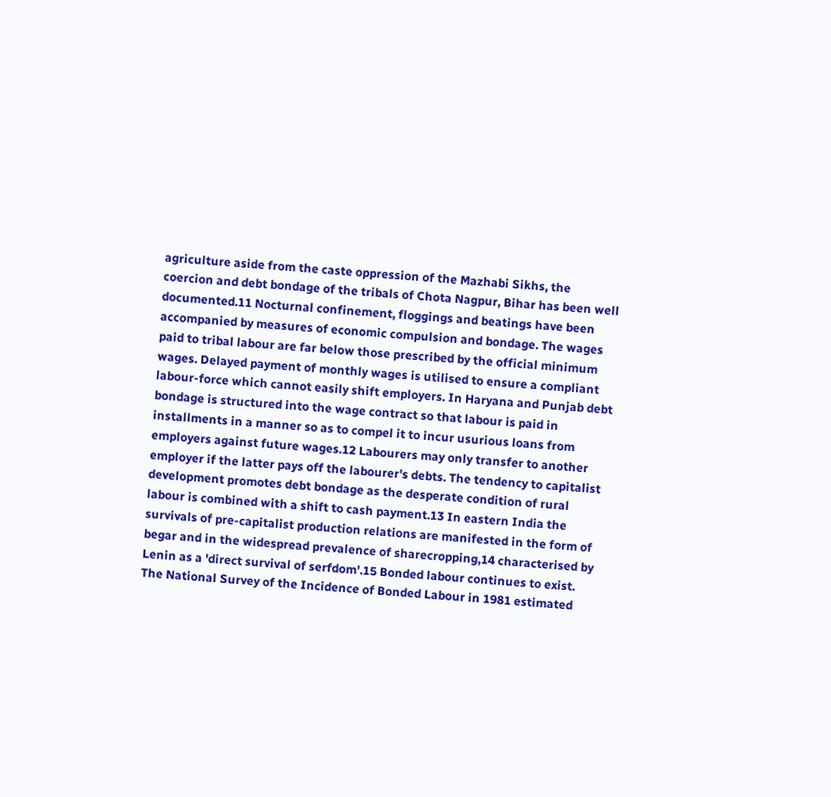agriculture aside from the caste oppression of the Mazhabi Sikhs, the coercion and debt bondage of the tribals of Chota Nagpur, Bihar has been well documented.11 Nocturnal confinement, floggings and beatings have been accompanied by measures of economic compulsion and bondage. The wages paid to tribal labour are far below those prescribed by the official minimum wages. Delayed payment of monthly wages is utilised to ensure a compliant labour-force which cannot easily shift employers. In Haryana and Punjab debt bondage is structured into the wage contract so that labour is paid in installments in a manner so as to compel it to incur usurious loans from employers against future wages.12 Labourers may only transfer to another employer if the latter pays off the labourer's debts. The tendency to capitalist development promotes debt bondage as the desperate condition of rural labour is combined with a shift to cash payment.13 In eastern India the survivals of pre-capitalist production relations are manifested in the form of begar and in the widespread prevalence of sharecropping,14 characterised by Lenin as a 'direct survival of serfdom'.15 Bonded labour continues to exist. The National Survey of the Incidence of Bonded Labour in 1981 estimated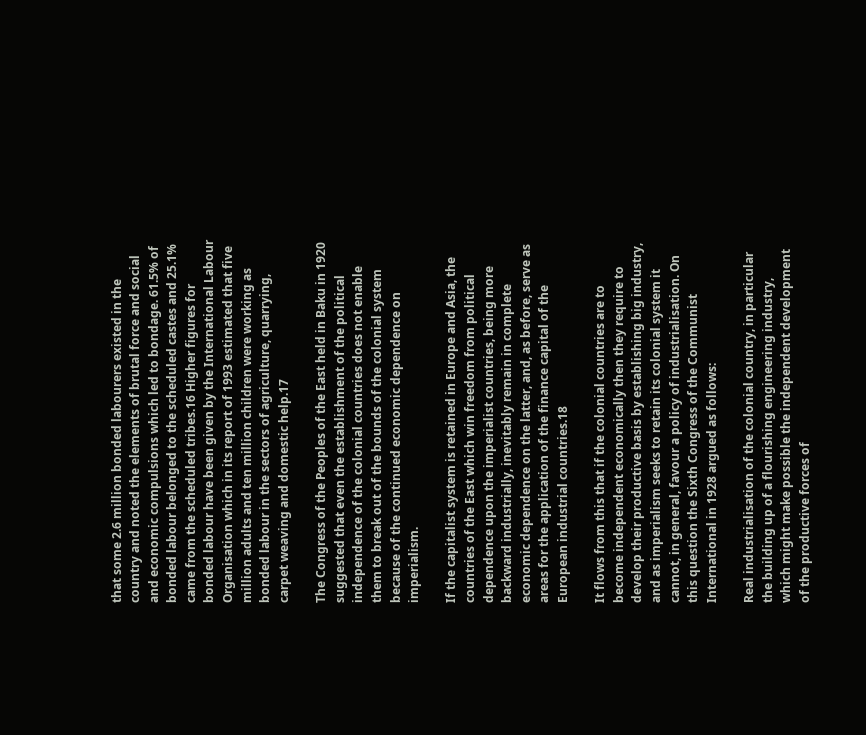that some 2.6 million bonded labourers existed in the country and noted the elements of brutal force and social and economic compulsions which led to bondage. 61.5% of bonded labour belonged to the scheduled castes and 25.1% came from the scheduled tribes.16 Higher figures for bonded labour have been given by the International Labour Organisation which in its report of 1993 estimated that five million adults and ten million children were working as bonded labour in the sectors of agriculture, quarrying, carpet weaving and domestic help.17

The Congress of the Peoples of the East held in Baku in 1920 suggested that even the establishment of the political independence of the colonial countries does not enable them to break out of the bounds of the colonial system because of the continued economic dependence on imperialism.

If the capitalist system is retained in Europe and Asia, the countries of the East which win freedom from political dependence upon the imperialist countries, being more backward industrially, inevitably remain in complete economic dependence on the latter, and, as before, serve as areas for the application of the finance capital of the European industrial countries.18

It flows from this that if the colonial countries are to become independent economically then they require to develop their productive basis by establishing big industry, and as imperialism seeks to retain its colonial system it cannot, in general, favour a policy of industrialisation. On this question the Sixth Congress of the Communist International in 1928 argued as follows:

Real industrialisation of the colonial country, in particular the building up of a flourishing engineering industry, which might make possible the independent development of the productive forces of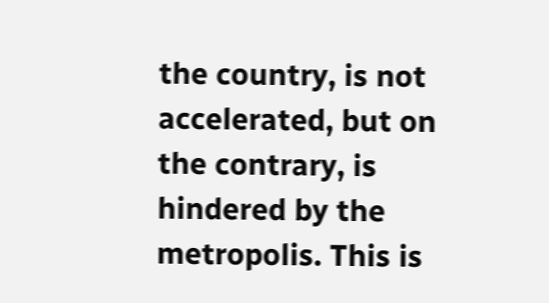the country, is not accelerated, but on the contrary, is hindered by the metropolis. This is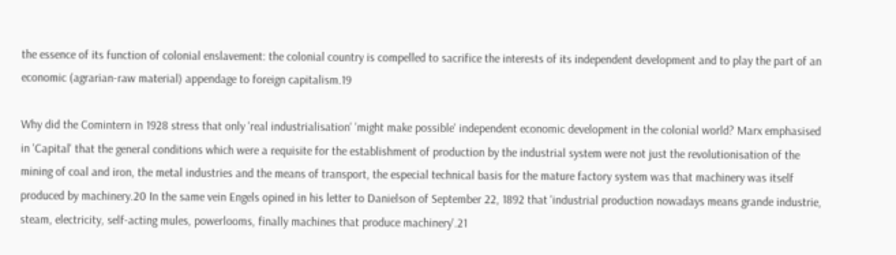the essence of its function of colonial enslavement: the colonial country is compelled to sacrifice the interests of its independent development and to play the part of an economic (agrarian-raw material) appendage to foreign capitalism.19

Why did the Comintern in 1928 stress that only 'real industrialisation' 'might make possible' independent economic development in the colonial world? Marx emphasised in 'Capital' that the general conditions which were a requisite for the establishment of production by the industrial system were not just the revolutionisation of the mining of coal and iron, the metal industries and the means of transport, the especial technical basis for the mature factory system was that machinery was itself produced by machinery.20 In the same vein Engels opined in his letter to Danielson of September 22, 1892 that 'industrial production nowadays means grande industrie, steam, electricity, self-acting mules, powerlooms, finally machines that produce machinery'.21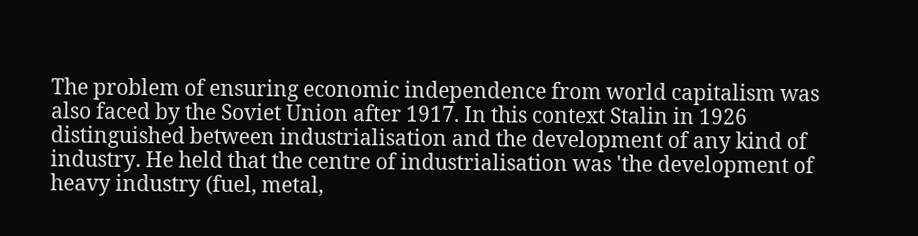The problem of ensuring economic independence from world capitalism was also faced by the Soviet Union after 1917. In this context Stalin in 1926 distinguished between industrialisation and the development of any kind of industry. He held that the centre of industrialisation was 'the development of heavy industry (fuel, metal,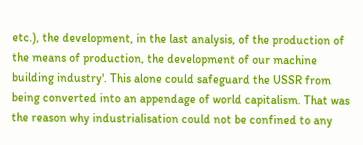etc.), the development, in the last analysis, of the production of the means of production, the development of our machine building industry'. This alone could safeguard the USSR from being converted into an appendage of world capitalism. That was the reason why industrialisation could not be confined to any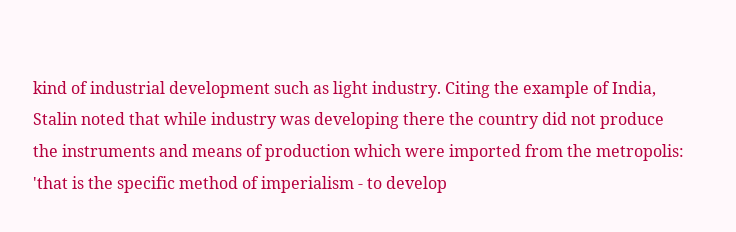kind of industrial development such as light industry. Citing the example of India, Stalin noted that while industry was developing there the country did not produce the instruments and means of production which were imported from the metropolis: 'that is the specific method of imperialism - to develop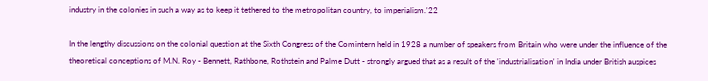industry in the colonies in such a way as to keep it tethered to the metropolitan country, to imperialism.'22

In the lengthy discussions on the colonial question at the Sixth Congress of the Comintern held in 1928 a number of speakers from Britain who were under the influence of the theoretical conceptions of M.N. Roy - Bennett, Rathbone, Rothstein and Palme Dutt - strongly argued that as a result of the 'industrialisation' in India under British auspices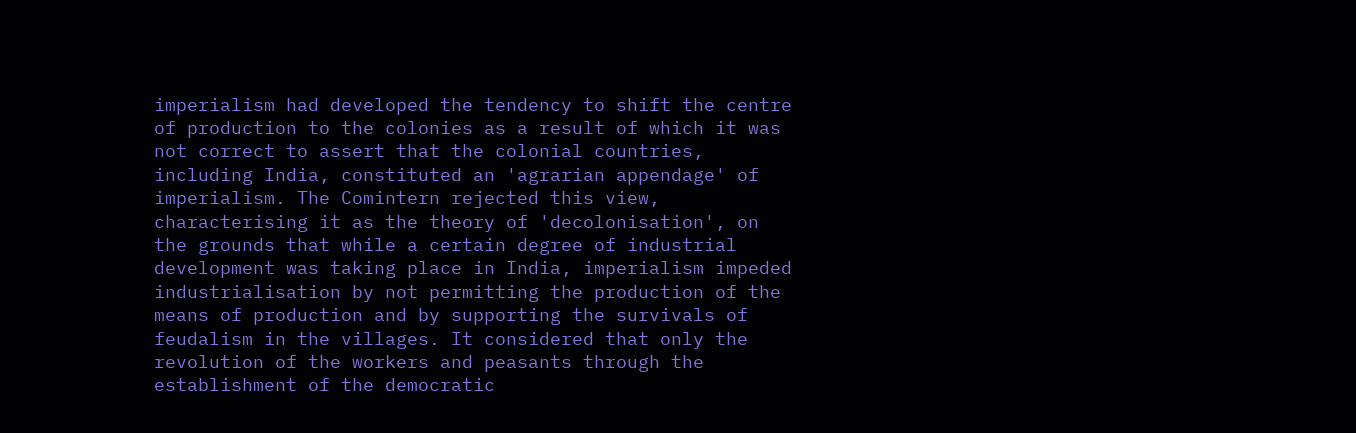imperialism had developed the tendency to shift the centre of production to the colonies as a result of which it was not correct to assert that the colonial countries, including India, constituted an 'agrarian appendage' of imperialism. The Comintern rejected this view, characterising it as the theory of 'decolonisation', on the grounds that while a certain degree of industrial development was taking place in India, imperialism impeded industrialisation by not permitting the production of the means of production and by supporting the survivals of feudalism in the villages. It considered that only the revolution of the workers and peasants through the establishment of the democratic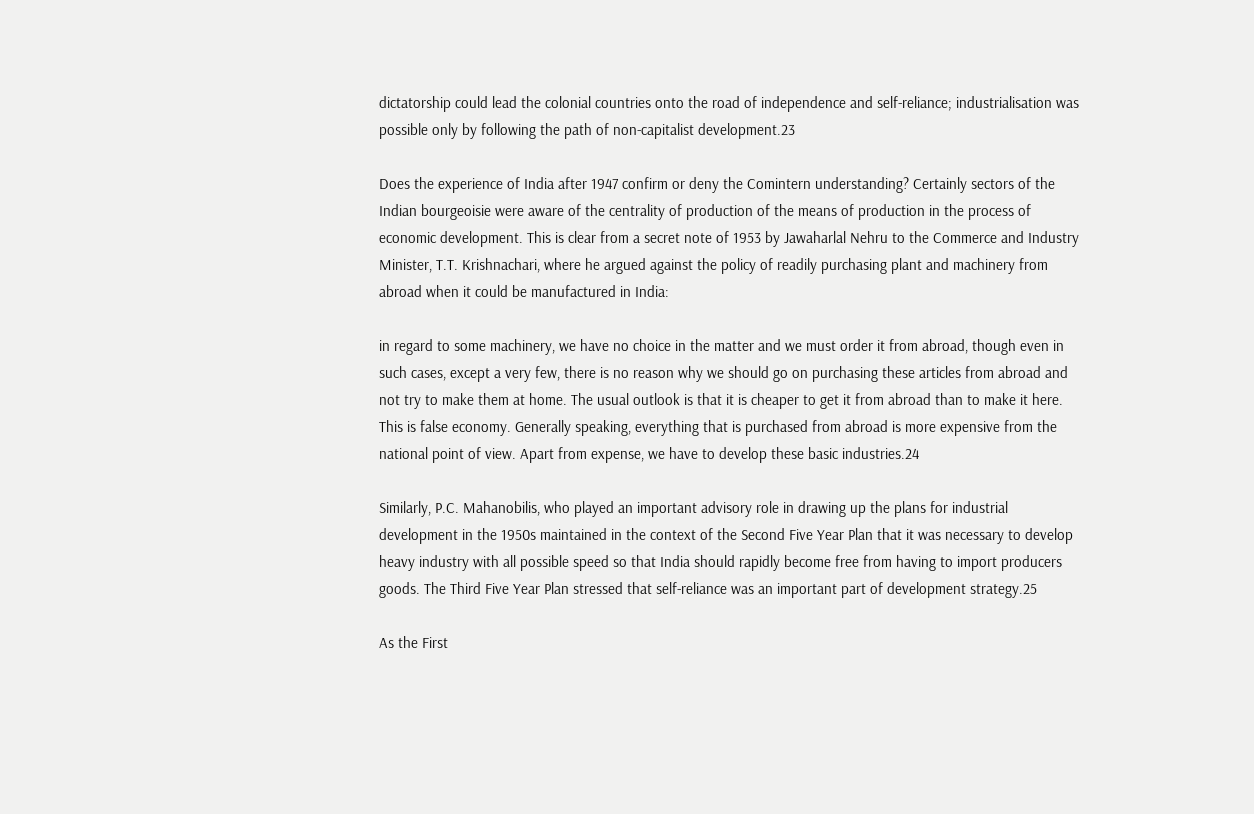dictatorship could lead the colonial countries onto the road of independence and self-reliance; industrialisation was possible only by following the path of non-capitalist development.23

Does the experience of India after 1947 confirm or deny the Comintern understanding? Certainly sectors of the Indian bourgeoisie were aware of the centrality of production of the means of production in the process of economic development. This is clear from a secret note of 1953 by Jawaharlal Nehru to the Commerce and Industry Minister, T.T. Krishnachari, where he argued against the policy of readily purchasing plant and machinery from abroad when it could be manufactured in India:

in regard to some machinery, we have no choice in the matter and we must order it from abroad, though even in such cases, except a very few, there is no reason why we should go on purchasing these articles from abroad and not try to make them at home. The usual outlook is that it is cheaper to get it from abroad than to make it here. This is false economy. Generally speaking, everything that is purchased from abroad is more expensive from the national point of view. Apart from expense, we have to develop these basic industries.24

Similarly, P.C. Mahanobilis, who played an important advisory role in drawing up the plans for industrial development in the 1950s maintained in the context of the Second Five Year Plan that it was necessary to develop heavy industry with all possible speed so that India should rapidly become free from having to import producers goods. The Third Five Year Plan stressed that self-reliance was an important part of development strategy.25

As the First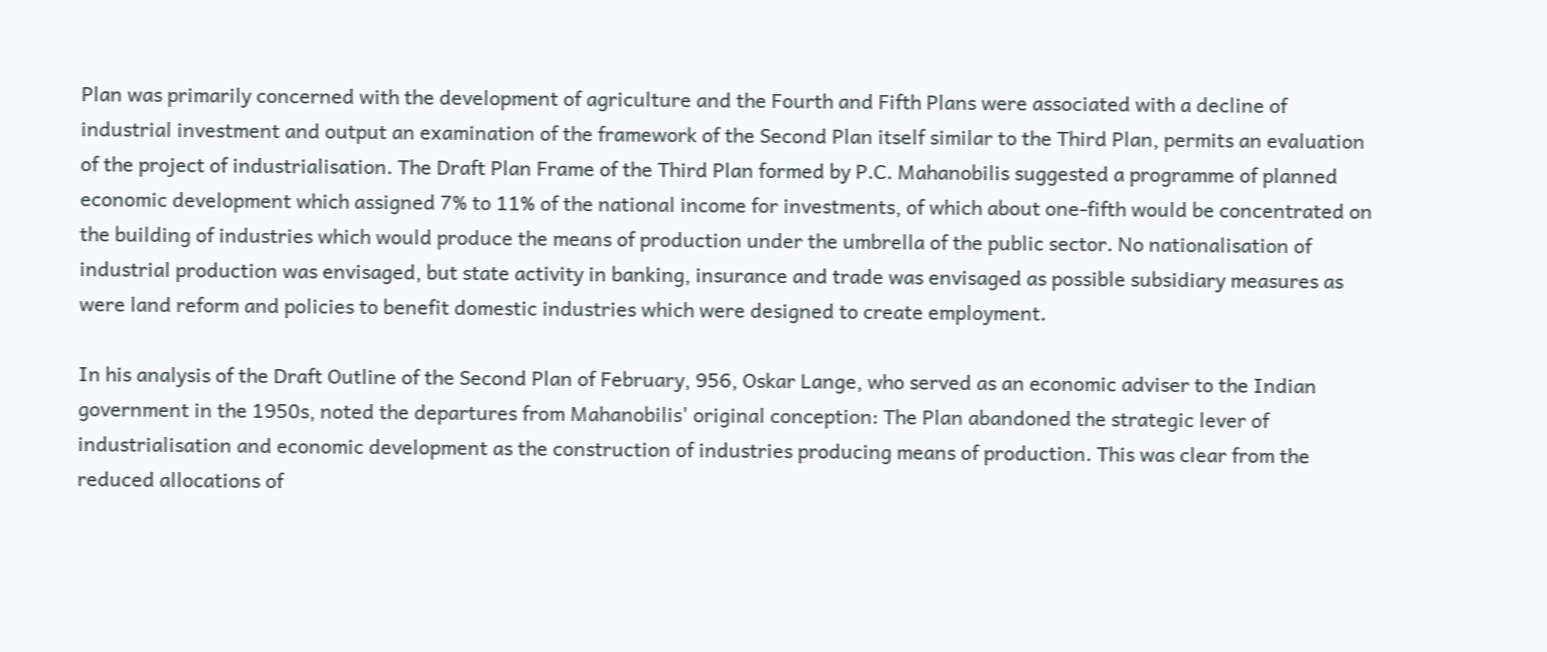Plan was primarily concerned with the development of agriculture and the Fourth and Fifth Plans were associated with a decline of industrial investment and output an examination of the framework of the Second Plan itself similar to the Third Plan, permits an evaluation of the project of industrialisation. The Draft Plan Frame of the Third Plan formed by P.C. Mahanobilis suggested a programme of planned economic development which assigned 7% to 11% of the national income for investments, of which about one-fifth would be concentrated on the building of industries which would produce the means of production under the umbrella of the public sector. No nationalisation of industrial production was envisaged, but state activity in banking, insurance and trade was envisaged as possible subsidiary measures as were land reform and policies to benefit domestic industries which were designed to create employment.

In his analysis of the Draft Outline of the Second Plan of February, 956, Oskar Lange, who served as an economic adviser to the Indian government in the 1950s, noted the departures from Mahanobilis' original conception: The Plan abandoned the strategic lever of industrialisation and economic development as the construction of industries producing means of production. This was clear from the reduced allocations of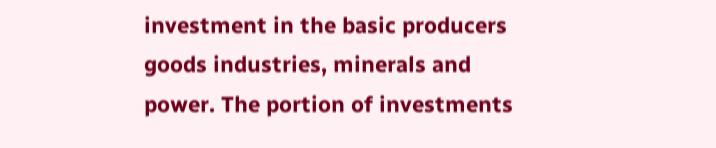investment in the basic producers goods industries, minerals and power. The portion of investments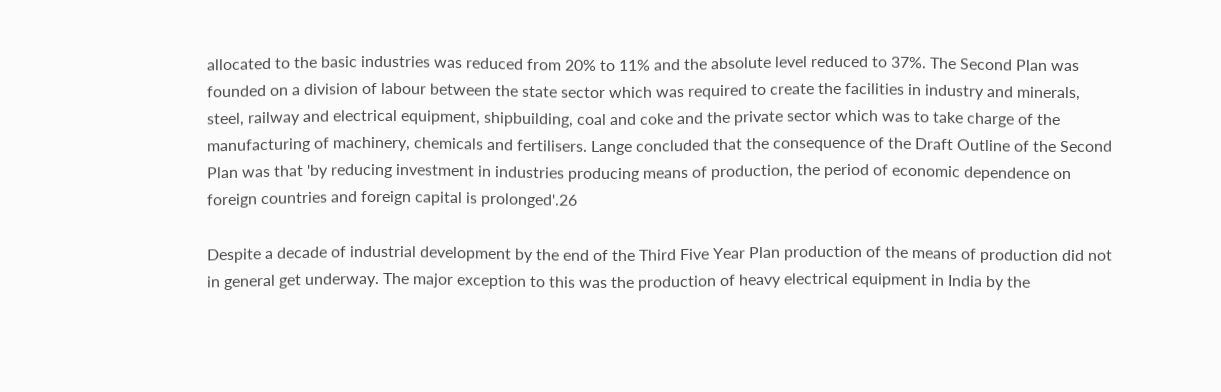allocated to the basic industries was reduced from 20% to 11% and the absolute level reduced to 37%. The Second Plan was founded on a division of labour between the state sector which was required to create the facilities in industry and minerals, steel, railway and electrical equipment, shipbuilding, coal and coke and the private sector which was to take charge of the manufacturing of machinery, chemicals and fertilisers. Lange concluded that the consequence of the Draft Outline of the Second Plan was that 'by reducing investment in industries producing means of production, the period of economic dependence on foreign countries and foreign capital is prolonged'.26

Despite a decade of industrial development by the end of the Third Five Year Plan production of the means of production did not in general get underway. The major exception to this was the production of heavy electrical equipment in India by the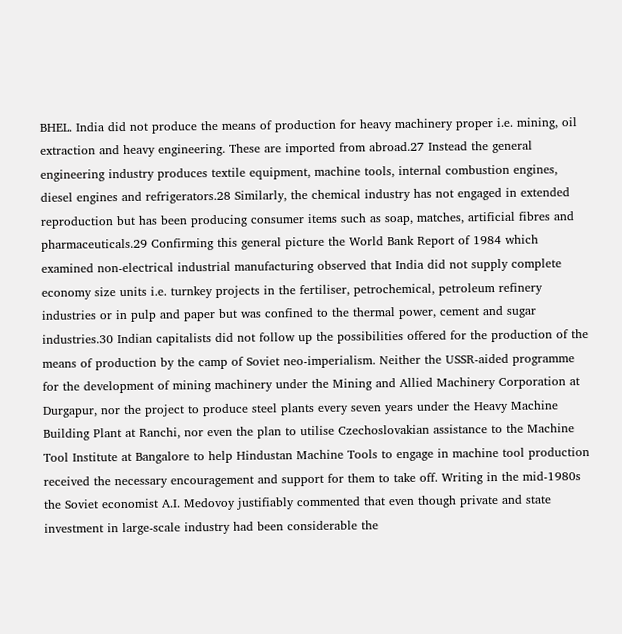BHEL. India did not produce the means of production for heavy machinery proper i.e. mining, oil extraction and heavy engineering. These are imported from abroad.27 Instead the general engineering industry produces textile equipment, machine tools, internal combustion engines, diesel engines and refrigerators.28 Similarly, the chemical industry has not engaged in extended reproduction but has been producing consumer items such as soap, matches, artificial fibres and pharmaceuticals.29 Confirming this general picture the World Bank Report of 1984 which examined non-electrical industrial manufacturing observed that India did not supply complete economy size units i.e. turnkey projects in the fertiliser, petrochemical, petroleum refinery industries or in pulp and paper but was confined to the thermal power, cement and sugar industries.30 Indian capitalists did not follow up the possibilities offered for the production of the means of production by the camp of Soviet neo-imperialism. Neither the USSR-aided programme for the development of mining machinery under the Mining and Allied Machinery Corporation at Durgapur, nor the project to produce steel plants every seven years under the Heavy Machine Building Plant at Ranchi, nor even the plan to utilise Czechoslovakian assistance to the Machine Tool Institute at Bangalore to help Hindustan Machine Tools to engage in machine tool production received the necessary encouragement and support for them to take off. Writing in the mid-1980s the Soviet economist A.I. Medovoy justifiably commented that even though private and state investment in large-scale industry had been considerable the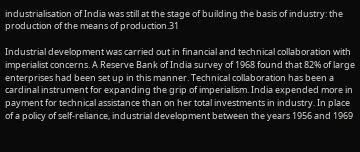industrialisation of India was still at the stage of building the basis of industry: the production of the means of production.31

Industrial development was carried out in financial and technical collaboration with imperialist concerns. A Reserve Bank of India survey of 1968 found that 82% of large enterprises had been set up in this manner. Technical collaboration has been a cardinal instrument for expanding the grip of imperialism. India expended more in payment for technical assistance than on her total investments in industry. In place of a policy of self-reliance, industrial development between the years 1956 and 1969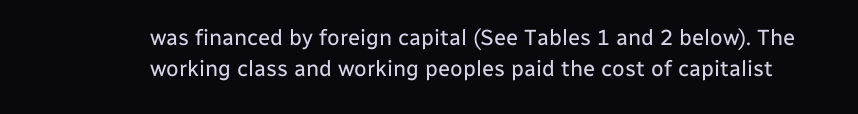was financed by foreign capital (See Tables 1 and 2 below). The working class and working peoples paid the cost of capitalist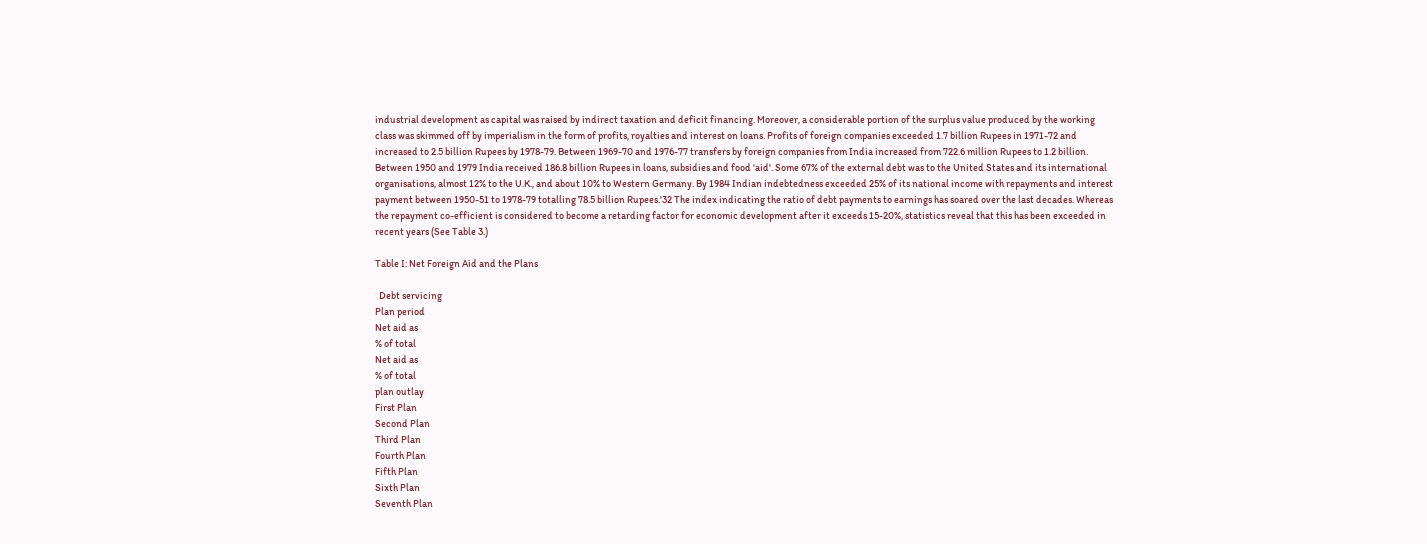industrial development as capital was raised by indirect taxation and deficit financing. Moreover, a considerable portion of the surplus value produced by the working class was skimmed off by imperialism in the form of profits, royalties and interest on loans. Profits of foreign companies exceeded 1.7 billion Rupees in 1971-72 and increased to 2.5 billion Rupees by 1978-79. Between 1969-70 and 1976-77 transfers by foreign companies from India increased from 722.6 million Rupees to 1.2 billion. Between 1950 and 1979 India received 186.8 billion Rupees in loans, subsidies and food 'aid'. Some 67% of the external debt was to the United States and its international organisations, almost 12% to the U.K., and about 10% to Western Germany. By 1984 Indian indebtedness exceeded 25% of its national income with repayments and interest payment between 1950-51 to 1978-79 totalling 78.5 billion Rupees.'32 The index indicating the ratio of debt payments to earnings has soared over the last decades. Whereas the repayment co-efficient is considered to become a retarding factor for economic development after it exceeds 15-20%, statistics reveal that this has been exceeded in recent years (See Table 3.)

Table I: Net Foreign Aid and the Plans

  Debt servicing
Plan period
Net aid as
% of total
Net aid as
% of total
plan outlay
First Plan
Second Plan
Third Plan
Fourth Plan
Fifth Plan
Sixth Plan
Seventh Plan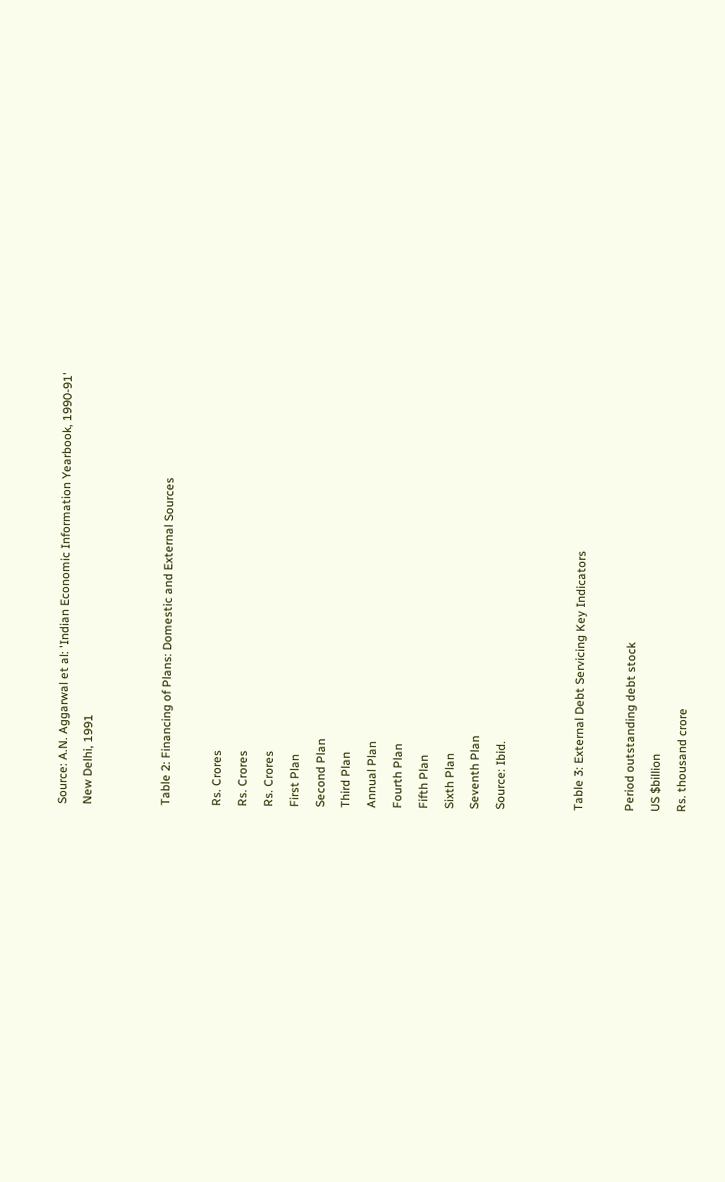Source: A.N. Aggarwal et al: 'Indian Economic Information Yearbook, 1990-91'
New Delhi, 1991


Table 2: Financing of Plans: Domestic and External Sources

Rs. Crores
Rs. Crores
Rs. Crores
First Plan
Second Plan
Third Plan
Annual Plan
Fourth Plan
Fifth Plan
Sixth Plan
Seventh Plan
Source: Ibid.


Table 3: External Debt Servicing Key Indicators

Period outstanding debt stock
US $billion
Rs. thousand crore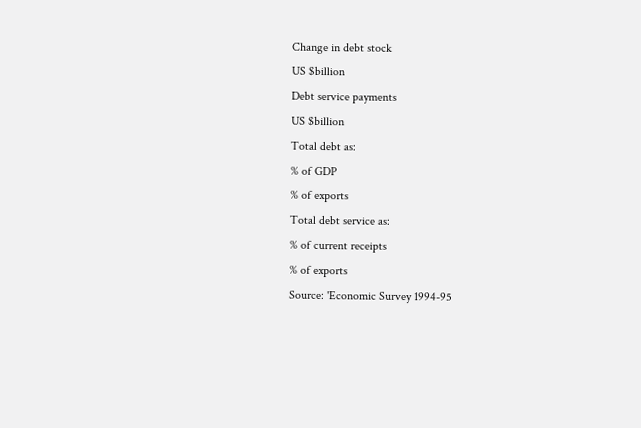Change in debt stock
US $billion
Debt service payments
US $billion
Total debt as:
% of GDP
% of exports
Total debt service as:
% of current receipts
% of exports
Source: 'Economic Survey 1994-95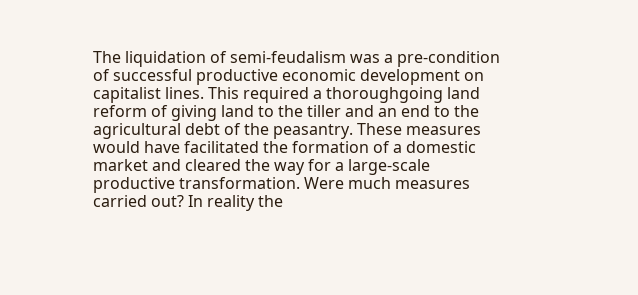The liquidation of semi-feudalism was a pre-condition of successful productive economic development on capitalist lines. This required a thoroughgoing land reform of giving land to the tiller and an end to the agricultural debt of the peasantry. These measures would have facilitated the formation of a domestic market and cleared the way for a large-scale productive transformation. Were much measures carried out? In reality the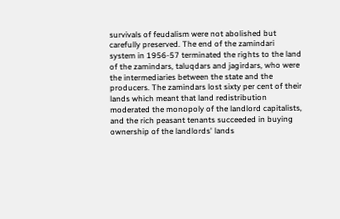survivals of feudalism were not abolished but carefully preserved. The end of the zamindari system in 1956-57 terminated the rights to the land of the zamindars, taluqdars and jagirdars, who were the intermediaries between the state and the producers. The zamindars lost sixty per cent of their lands which meant that land redistribution moderated the monopoly of the landlord capitalists, and the rich peasant tenants succeeded in buying ownership of the landlords' lands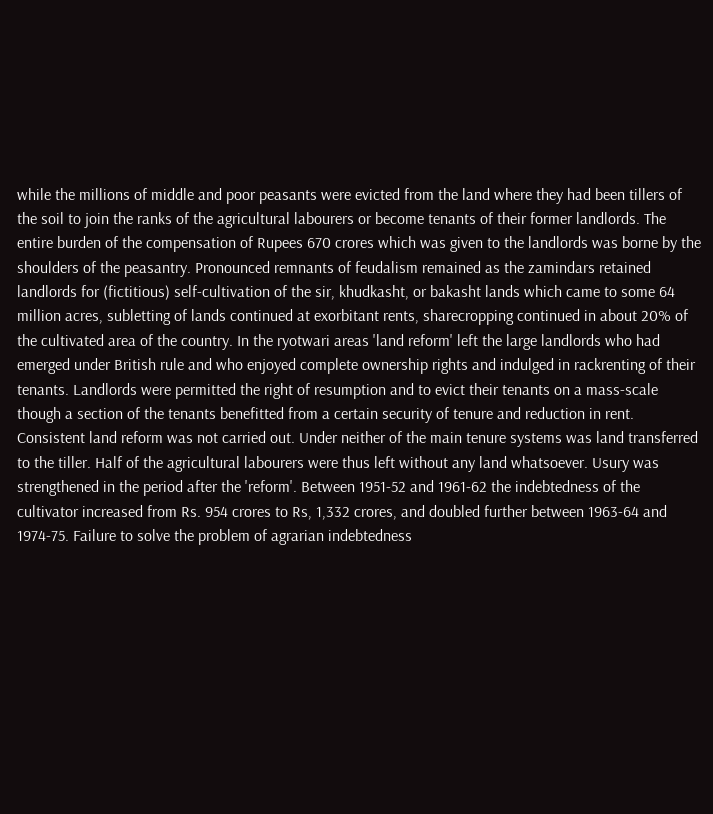while the millions of middle and poor peasants were evicted from the land where they had been tillers of the soil to join the ranks of the agricultural labourers or become tenants of their former landlords. The entire burden of the compensation of Rupees 670 crores which was given to the landlords was borne by the shoulders of the peasantry. Pronounced remnants of feudalism remained as the zamindars retained landlords for (fictitious) self-cultivation of the sir, khudkasht, or bakasht lands which came to some 64 million acres, subletting of lands continued at exorbitant rents, sharecropping continued in about 20% of the cultivated area of the country. In the ryotwari areas 'land reform' left the large landlords who had emerged under British rule and who enjoyed complete ownership rights and indulged in rackrenting of their tenants. Landlords were permitted the right of resumption and to evict their tenants on a mass-scale though a section of the tenants benefitted from a certain security of tenure and reduction in rent. Consistent land reform was not carried out. Under neither of the main tenure systems was land transferred to the tiller. Half of the agricultural labourers were thus left without any land whatsoever. Usury was strengthened in the period after the 'reform'. Between 1951-52 and 1961-62 the indebtedness of the cultivator increased from Rs. 954 crores to Rs, 1,332 crores, and doubled further between 1963-64 and 1974-75. Failure to solve the problem of agrarian indebtedness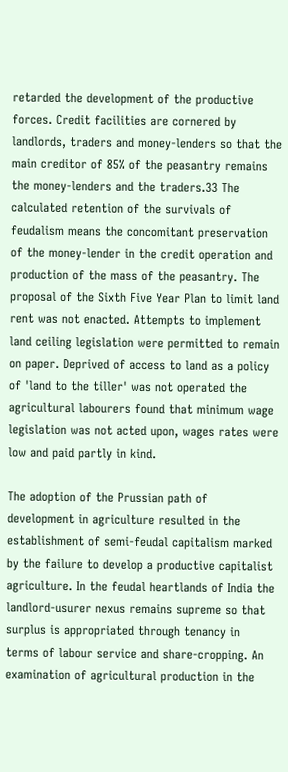retarded the development of the productive forces. Credit facilities are cornered by landlords, traders and money-lenders so that the main creditor of 85% of the peasantry remains the money-lenders and the traders.33 The calculated retention of the survivals of feudalism means the concomitant preservation of the money-lender in the credit operation and production of the mass of the peasantry. The proposal of the Sixth Five Year Plan to limit land rent was not enacted. Attempts to implement land ceiling legislation were permitted to remain on paper. Deprived of access to land as a policy of 'land to the tiller' was not operated the agricultural labourers found that minimum wage legislation was not acted upon, wages rates were low and paid partly in kind.

The adoption of the Prussian path of development in agriculture resulted in the establishment of semi-feudal capitalism marked by the failure to develop a productive capitalist agriculture. In the feudal heartlands of India the landlord-usurer nexus remains supreme so that surplus is appropriated through tenancy in terms of labour service and share-cropping. An examination of agricultural production in the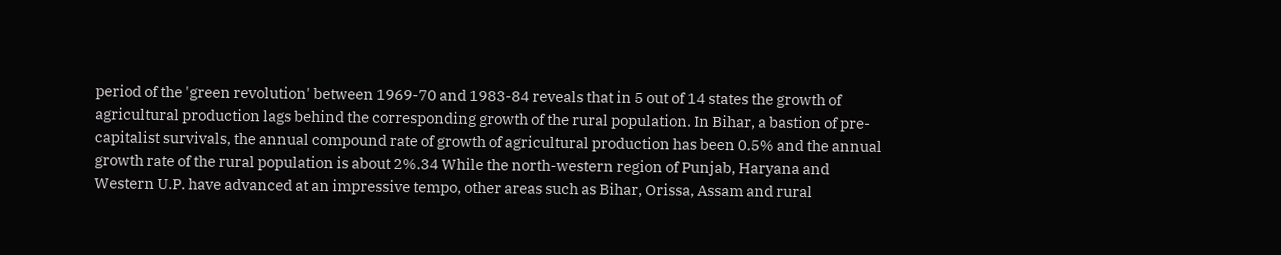period of the 'green revolution' between 1969-70 and 1983-84 reveals that in 5 out of 14 states the growth of agricultural production lags behind the corresponding growth of the rural population. In Bihar, a bastion of pre-capitalist survivals, the annual compound rate of growth of agricultural production has been 0.5% and the annual growth rate of the rural population is about 2%.34 While the north-western region of Punjab, Haryana and Western U.P. have advanced at an impressive tempo, other areas such as Bihar, Orissa, Assam and rural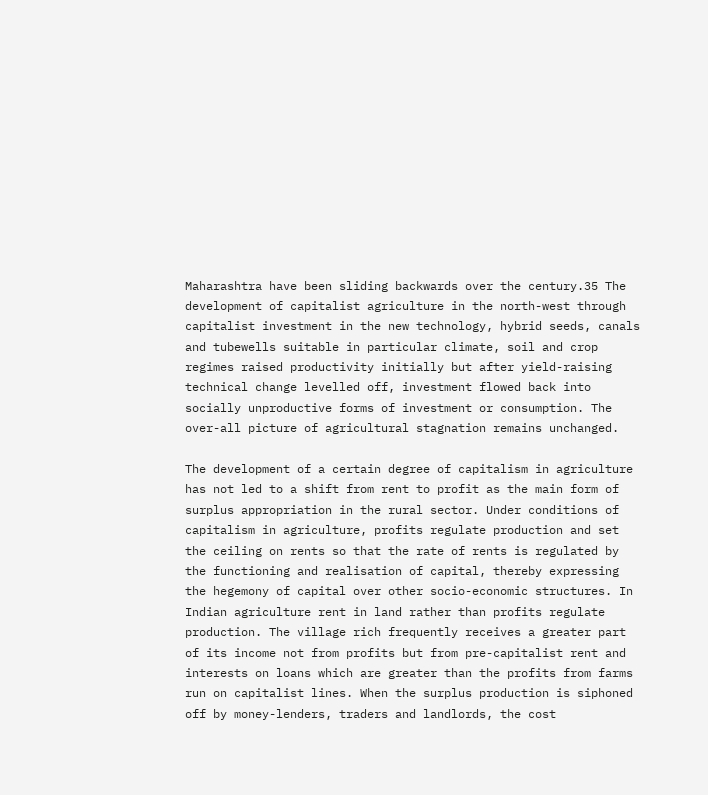Maharashtra have been sliding backwards over the century.35 The development of capitalist agriculture in the north-west through capitalist investment in the new technology, hybrid seeds, canals and tubewells suitable in particular climate, soil and crop regimes raised productivity initially but after yield-raising technical change levelled off, investment flowed back into socially unproductive forms of investment or consumption. The over-all picture of agricultural stagnation remains unchanged.

The development of a certain degree of capitalism in agriculture has not led to a shift from rent to profit as the main form of surplus appropriation in the rural sector. Under conditions of capitalism in agriculture, profits regulate production and set the ceiling on rents so that the rate of rents is regulated by the functioning and realisation of capital, thereby expressing the hegemony of capital over other socio-economic structures. In Indian agriculture rent in land rather than profits regulate production. The village rich frequently receives a greater part of its income not from profits but from pre-capitalist rent and interests on loans which are greater than the profits from farms run on capitalist lines. When the surplus production is siphoned off by money-lenders, traders and landlords, the cost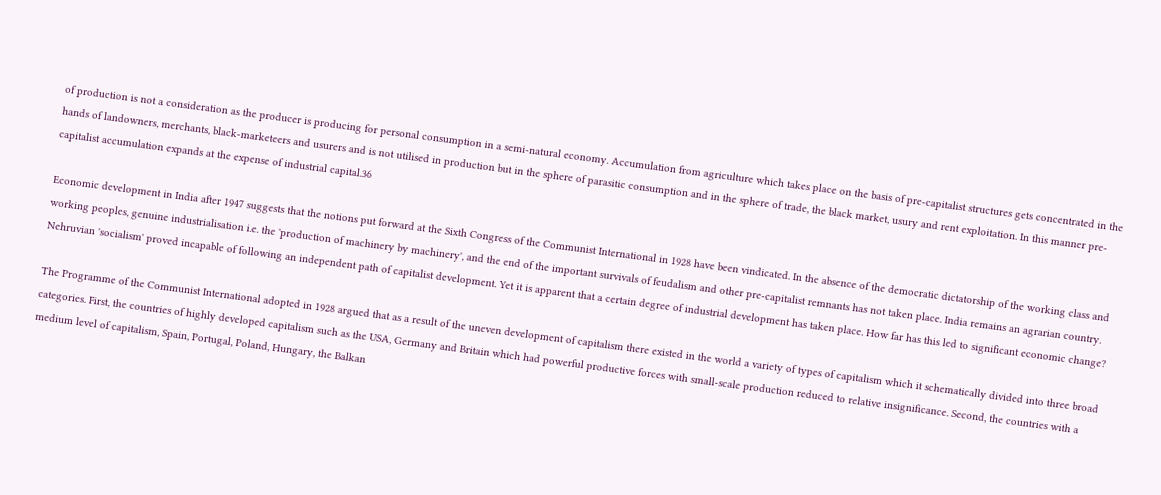of production is not a consideration as the producer is producing for personal consumption in a semi-natural economy. Accumulation from agriculture which takes place on the basis of pre-capitalist structures gets concentrated in the hands of landowners, merchants, black-marketeers and usurers and is not utilised in production but in the sphere of parasitic consumption and in the sphere of trade, the black market, usury and rent exploitation. In this manner pre-capitalist accumulation expands at the expense of industrial capital.36

Economic development in India after 1947 suggests that the notions put forward at the Sixth Congress of the Communist International in 1928 have been vindicated. In the absence of the democratic dictatorship of the working class and working peoples, genuine industrialisation i.e. the 'production of machinery by machinery', and the end of the important survivals of feudalism and other pre-capitalist remnants has not taken place. India remains an agrarian country. Nehruvian 'socialism' proved incapable of following an independent path of capitalist development. Yet it is apparent that a certain degree of industrial development has taken place. How far has this led to significant economic change?

The Programme of the Communist International adopted in 1928 argued that as a result of the uneven development of capitalism there existed in the world a variety of types of capitalism which it schematically divided into three broad categories. First, the countries of highly developed capitalism such as the USA, Germany and Britain which had powerful productive forces with small-scale production reduced to relative insignificance. Second, the countries with a medium level of capitalism, Spain, Portugal, Poland, Hungary, the Balkan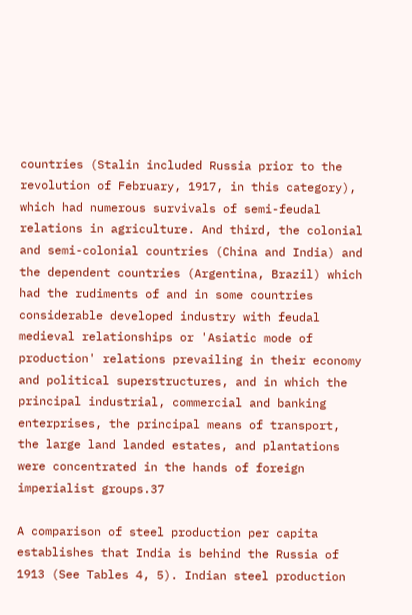countries (Stalin included Russia prior to the revolution of February, 1917, in this category), which had numerous survivals of semi-feudal relations in agriculture. And third, the colonial and semi-colonial countries (China and India) and the dependent countries (Argentina, Brazil) which had the rudiments of and in some countries considerable developed industry with feudal medieval relationships or 'Asiatic mode of production' relations prevailing in their economy and political superstructures, and in which the principal industrial, commercial and banking enterprises, the principal means of transport, the large land landed estates, and plantations were concentrated in the hands of foreign imperialist groups.37

A comparison of steel production per capita establishes that India is behind the Russia of 1913 (See Tables 4, 5). Indian steel production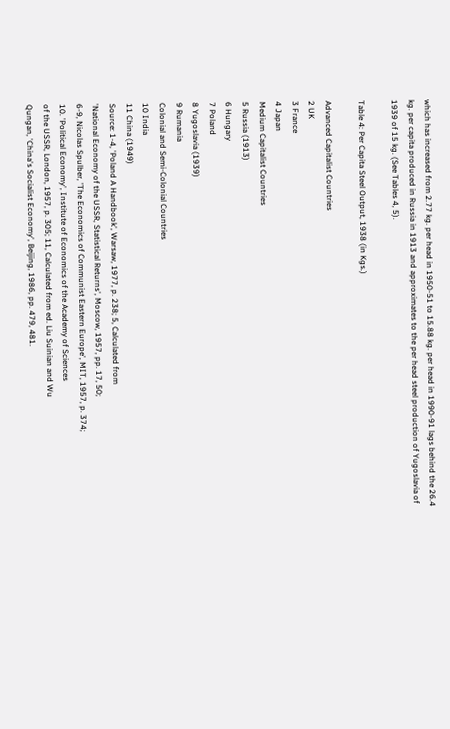which has increased from 2.77 kg. per head in 1950-51 to 15.88 kg. per head in 1990-91 lags behind the 26.4 kg. per capita produced in Russia in 1913 and approximates to the per head steel production of Yugoslavia of 1939 of 15 kg. (See Tables 4, 5).

Table 4: Per Capita Steel Output, 1938 (in Kgs.)

Advanced Capitalist Countries
2 UK
3 France
4 Japan
Medium Capitalist Countries
5 Russia (1913)
6 Hungary
7 Poland
8 Yugoslavia (1939)
9 Rumania
Colonial and Semi-Colonial Countries
10 India
11 China (1949)
Source: 1-4, 'Poland A Handbook', Warsaw, 1977, p. 238; 5, Calculated from
'National Economy of the USSR, Statistical Returns', Moscow, 1957, pp. 17, 50;
6-9, Nicolas Spulber, 'The Economics of Communist Eastern Europe', MIT, 1957, p. 374;
10. 'Political Economy', Institute of Economics of the Academy of Sciences
of the USSR, London, 1957, p. 305; 11, Calculated from ed. Liu Suinian and Wu
Qungan, 'China's Socialist Economy', Beijing, 1986, pp. 479, 481.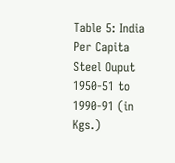Table 5: India Per Capita Steel Ouput 1950-51 to 1990-91 (in Kgs.)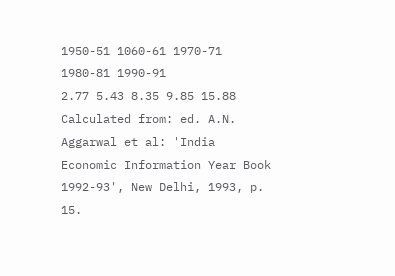1950-51 1060-61 1970-71 1980-81 1990-91
2.77 5.43 8.35 9.85 15.88
Calculated from: ed. A.N. Aggarwal et al: 'India Economic Information Year Book
1992-93', New Delhi, 1993, p. 15.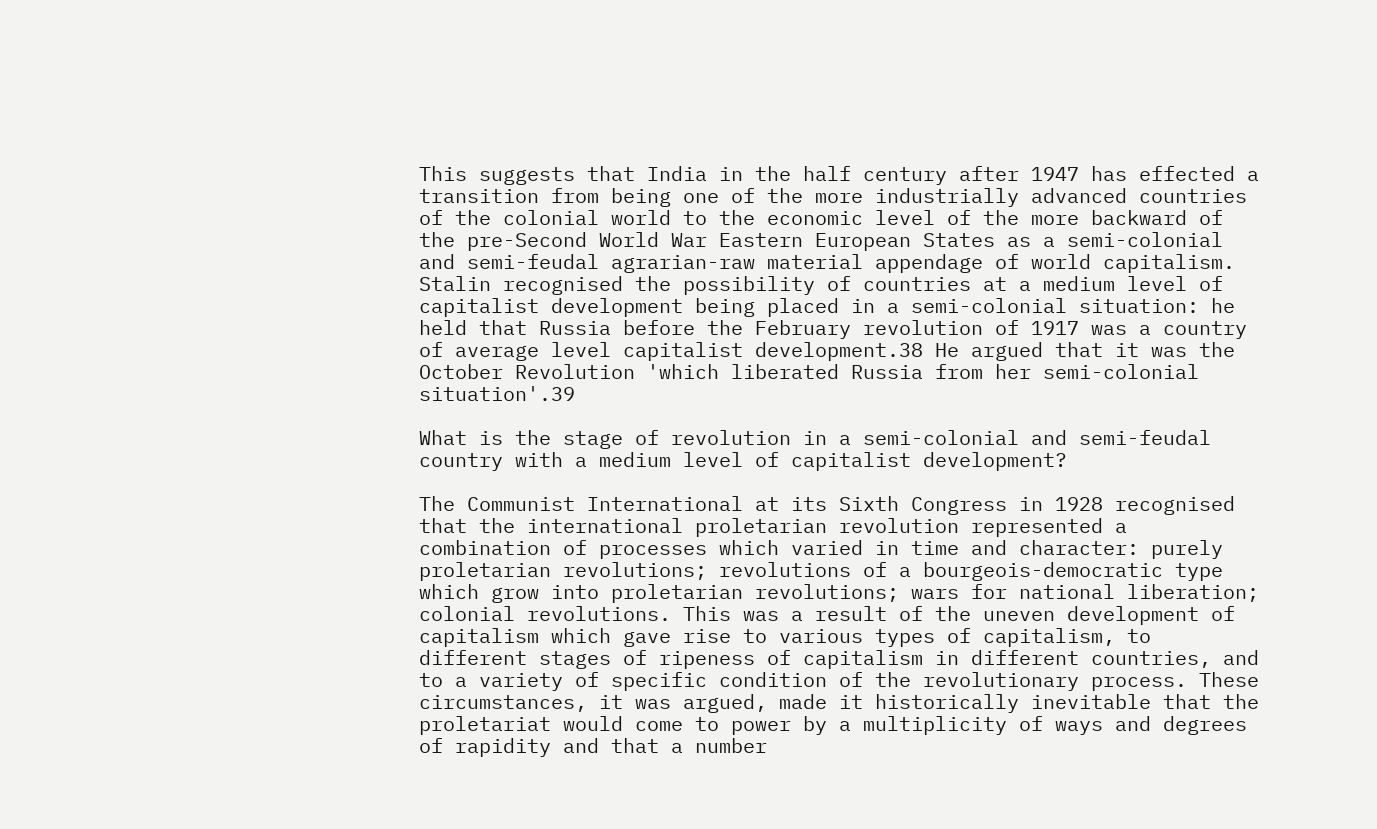This suggests that India in the half century after 1947 has effected a transition from being one of the more industrially advanced countries of the colonial world to the economic level of the more backward of the pre-Second World War Eastern European States as a semi-colonial and semi-feudal agrarian-raw material appendage of world capitalism. Stalin recognised the possibility of countries at a medium level of capitalist development being placed in a semi-colonial situation: he held that Russia before the February revolution of 1917 was a country of average level capitalist development.38 He argued that it was the October Revolution 'which liberated Russia from her semi-colonial situation'.39

What is the stage of revolution in a semi-colonial and semi-feudal country with a medium level of capitalist development?

The Communist International at its Sixth Congress in 1928 recognised that the international proletarian revolution represented a combination of processes which varied in time and character: purely proletarian revolutions; revolutions of a bourgeois-democratic type which grow into proletarian revolutions; wars for national liberation; colonial revolutions. This was a result of the uneven development of capitalism which gave rise to various types of capitalism, to different stages of ripeness of capitalism in different countries, and to a variety of specific condition of the revolutionary process. These circumstances, it was argued, made it historically inevitable that the proletariat would come to power by a multiplicity of ways and degrees of rapidity and that a number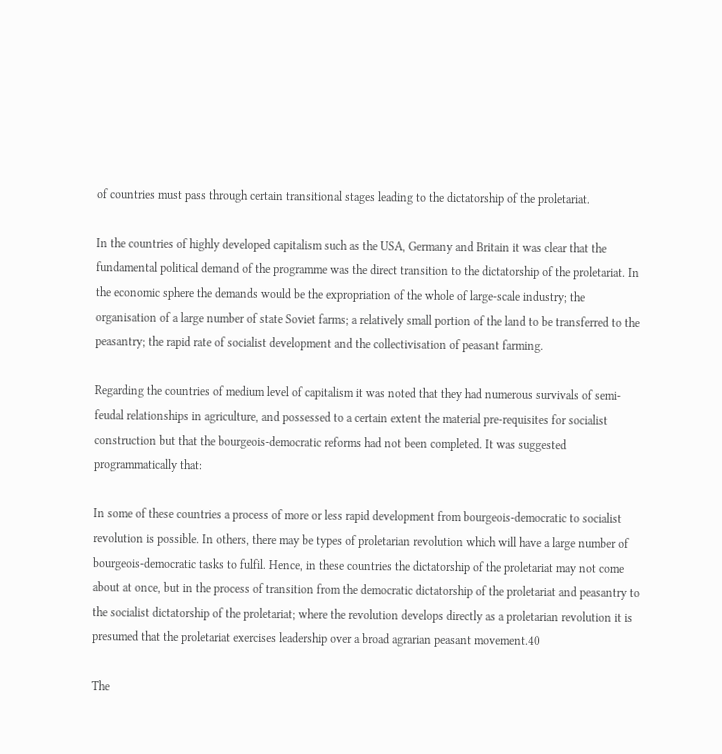of countries must pass through certain transitional stages leading to the dictatorship of the proletariat.

In the countries of highly developed capitalism such as the USA, Germany and Britain it was clear that the fundamental political demand of the programme was the direct transition to the dictatorship of the proletariat. In the economic sphere the demands would be the expropriation of the whole of large-scale industry; the organisation of a large number of state Soviet farms; a relatively small portion of the land to be transferred to the peasantry; the rapid rate of socialist development and the collectivisation of peasant farming.

Regarding the countries of medium level of capitalism it was noted that they had numerous survivals of semi-feudal relationships in agriculture, and possessed to a certain extent the material pre-requisites for socialist construction but that the bourgeois-democratic reforms had not been completed. It was suggested programmatically that:

In some of these countries a process of more or less rapid development from bourgeois-democratic to socialist revolution is possible. In others, there may be types of proletarian revolution which will have a large number of bourgeois-democratic tasks to fulfil. Hence, in these countries the dictatorship of the proletariat may not come about at once, but in the process of transition from the democratic dictatorship of the proletariat and peasantry to the socialist dictatorship of the proletariat; where the revolution develops directly as a proletarian revolution it is presumed that the proletariat exercises leadership over a broad agrarian peasant movement.40

The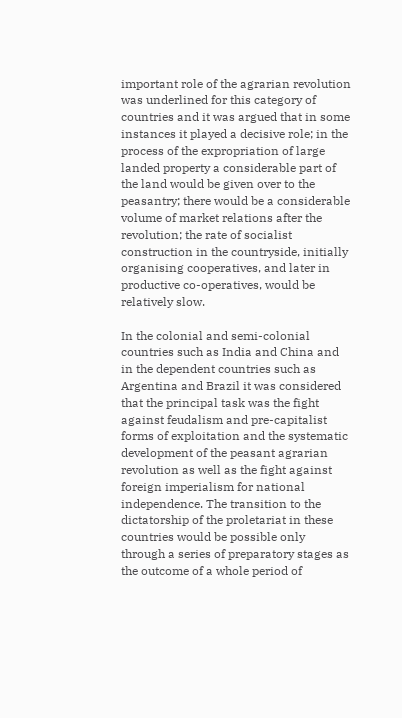important role of the agrarian revolution was underlined for this category of countries and it was argued that in some instances it played a decisive role; in the process of the expropriation of large landed property a considerable part of the land would be given over to the peasantry; there would be a considerable volume of market relations after the revolution; the rate of socialist construction in the countryside, initially organising cooperatives, and later in productive co-operatives, would be relatively slow.

In the colonial and semi-colonial countries such as India and China and in the dependent countries such as Argentina and Brazil it was considered that the principal task was the fight against feudalism and pre-capitalist forms of exploitation and the systematic development of the peasant agrarian revolution as well as the fight against foreign imperialism for national independence. The transition to the dictatorship of the proletariat in these countries would be possible only through a series of preparatory stages as the outcome of a whole period of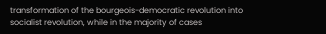transformation of the bourgeois-democratic revolution into socialist revolution, while in the majority of cases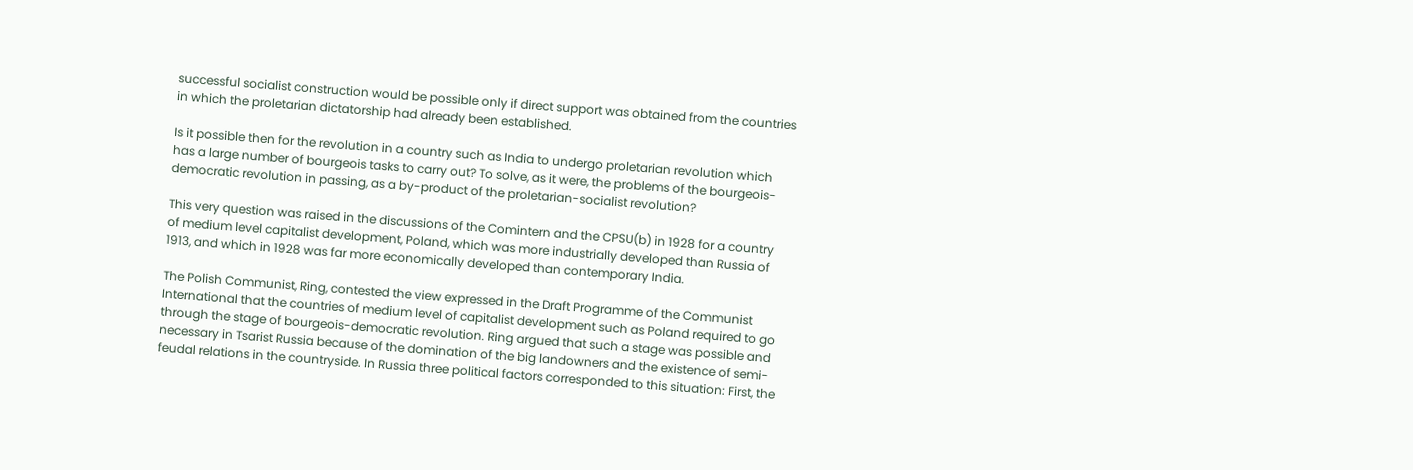successful socialist construction would be possible only if direct support was obtained from the countries in which the proletarian dictatorship had already been established.

Is it possible then for the revolution in a country such as India to undergo proletarian revolution which has a large number of bourgeois tasks to carry out? To solve, as it were, the problems of the bourgeois-democratic revolution in passing, as a by-product of the proletarian-socialist revolution?

This very question was raised in the discussions of the Comintern and the CPSU(b) in 1928 for a country of medium level capitalist development, Poland, which was more industrially developed than Russia of 1913, and which in 1928 was far more economically developed than contemporary India.

The Polish Communist, Ring, contested the view expressed in the Draft Programme of the Communist International that the countries of medium level of capitalist development such as Poland required to go through the stage of bourgeois-democratic revolution. Ring argued that such a stage was possible and necessary in Tsarist Russia because of the domination of the big landowners and the existence of semi-feudal relations in the countryside. In Russia three political factors corresponded to this situation: First, the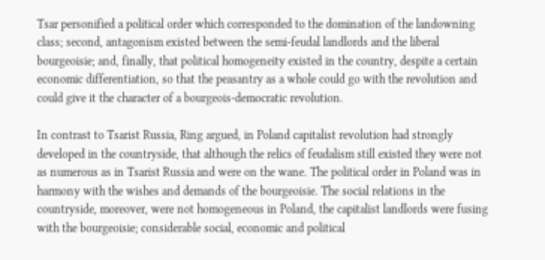Tsar personified a political order which corresponded to the domination of the landowning class; second, antagonism existed between the semi-feudal landlords and the liberal bourgeoisie; and, finally, that political homogeneity existed in the country, despite a certain economic differentiation, so that the peasantry as a whole could go with the revolution and could give it the character of a bourgeois-democratic revolution.

In contrast to Tsarist Russia, Ring argued, in Poland capitalist revolution had strongly developed in the countryside, that although the relics of feudalism still existed they were not as numerous as in Tsarist Russia and were on the wane. The political order in Poland was in harmony with the wishes and demands of the bourgeoisie. The social relations in the countryside, moreover, were not homogeneous in Poland, the capitalist landlords were fusing with the bourgeoisie; considerable social, economic and political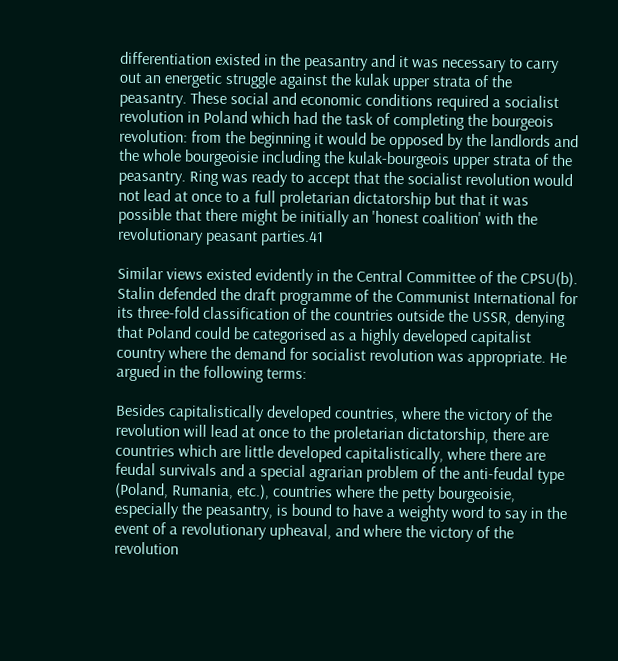differentiation existed in the peasantry and it was necessary to carry out an energetic struggle against the kulak upper strata of the peasantry. These social and economic conditions required a socialist revolution in Poland which had the task of completing the bourgeois revolution: from the beginning it would be opposed by the landlords and the whole bourgeoisie including the kulak-bourgeois upper strata of the peasantry. Ring was ready to accept that the socialist revolution would not lead at once to a full proletarian dictatorship but that it was possible that there might be initially an 'honest coalition' with the revolutionary peasant parties.41

Similar views existed evidently in the Central Committee of the CPSU(b). Stalin defended the draft programme of the Communist International for its three-fold classification of the countries outside the USSR, denying that Poland could be categorised as a highly developed capitalist country where the demand for socialist revolution was appropriate. He argued in the following terms:

Besides capitalistically developed countries, where the victory of the revolution will lead at once to the proletarian dictatorship, there are countries which are little developed capitalistically, where there are feudal survivals and a special agrarian problem of the anti-feudal type (Poland, Rumania, etc.), countries where the petty bourgeoisie, especially the peasantry, is bound to have a weighty word to say in the event of a revolutionary upheaval, and where the victory of the revolution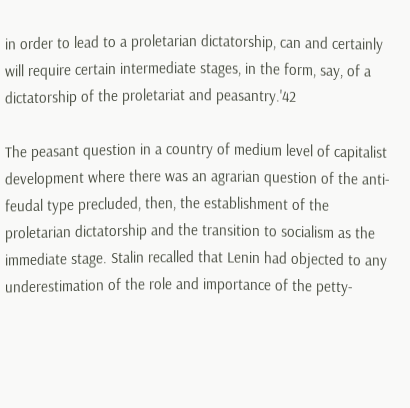in order to lead to a proletarian dictatorship, can and certainly will require certain intermediate stages, in the form, say, of a dictatorship of the proletariat and peasantry.'42

The peasant question in a country of medium level of capitalist development where there was an agrarian question of the anti-feudal type precluded, then, the establishment of the proletarian dictatorship and the transition to socialism as the immediate stage. Stalin recalled that Lenin had objected to any underestimation of the role and importance of the petty-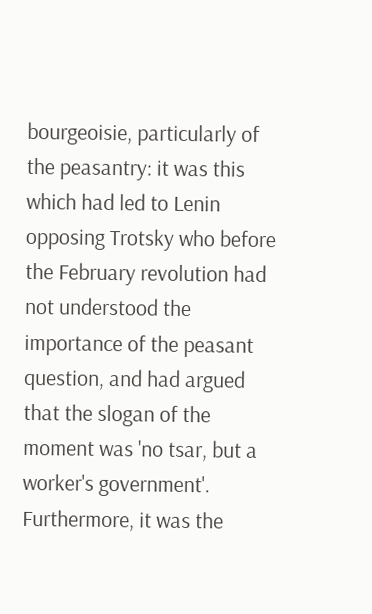bourgeoisie, particularly of the peasantry: it was this which had led to Lenin opposing Trotsky who before the February revolution had not understood the importance of the peasant question, and had argued that the slogan of the moment was 'no tsar, but a worker's government'. Furthermore, it was the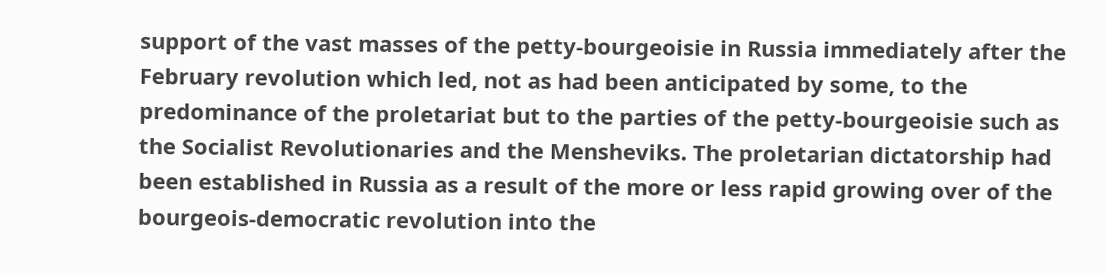support of the vast masses of the petty-bourgeoisie in Russia immediately after the February revolution which led, not as had been anticipated by some, to the predominance of the proletariat but to the parties of the petty-bourgeoisie such as the Socialist Revolutionaries and the Mensheviks. The proletarian dictatorship had been established in Russia as a result of the more or less rapid growing over of the bourgeois-democratic revolution into the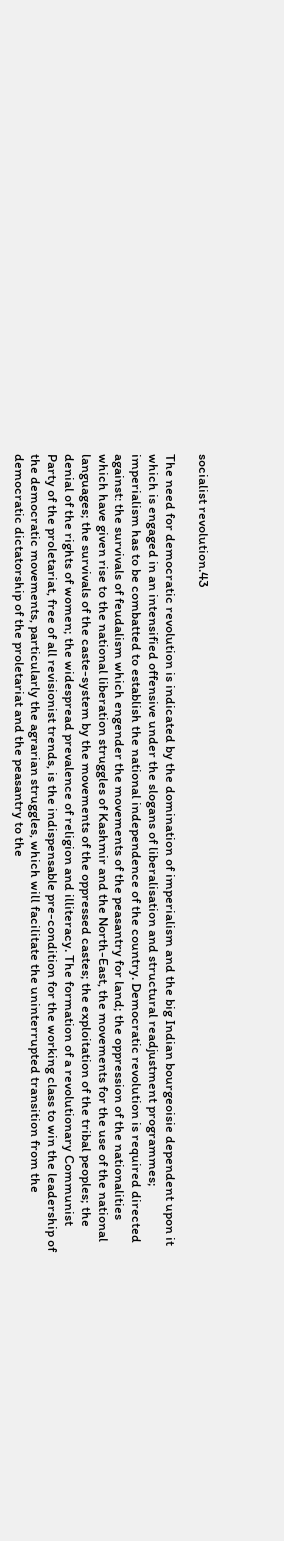socialist revolution.43

The need for democratic revolution is indicated by the domination of imperialism and the big Indian bourgeoisie dependent upon it which is engaged in an intensified offensive under the slogans of liberalisation and structural readjustment programmes; imperialism has to be combatted to establish the national independence of the country. Democratic revolution is required directed against: the survivals of feudalism which engender the movements of the peasantry for land; the oppression of the nationalities which have given rise to the national liberation struggles of Kashmir and the North-East, the movements for the use of the national languages; the survivals of the caste-system by the movements of the oppressed castes; the exploitation of the tribal peoples; the denial of the rights of women; the widespread prevalence of religion and illiteracy. The formation of a revolutionary Communist Party of the proletariat, free of all revisionist trends, is the indispensable pre-condition for the working class to win the leadership of the democratic movements, particularly the agrarian struggles, which will facilitate the uninterrupted transition from the democratic dictatorship of the proletariat and the peasantry to the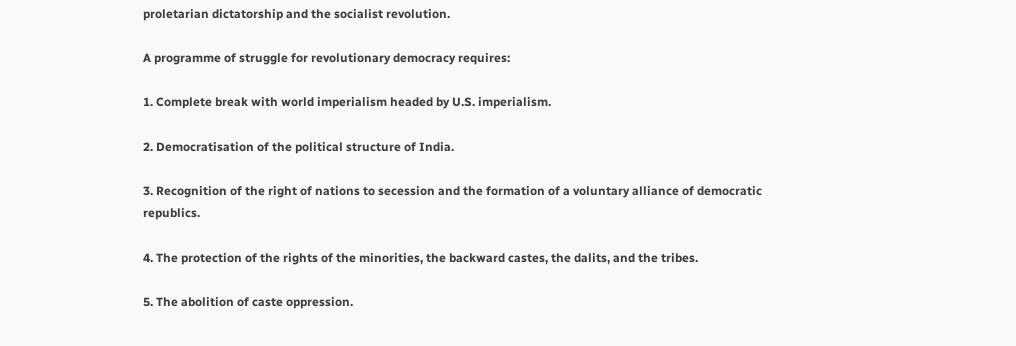proletarian dictatorship and the socialist revolution.

A programme of struggle for revolutionary democracy requires:

1. Complete break with world imperialism headed by U.S. imperialism.

2. Democratisation of the political structure of India.

3. Recognition of the right of nations to secession and the formation of a voluntary alliance of democratic republics.

4. The protection of the rights of the minorities, the backward castes, the dalits, and the tribes.

5. The abolition of caste oppression.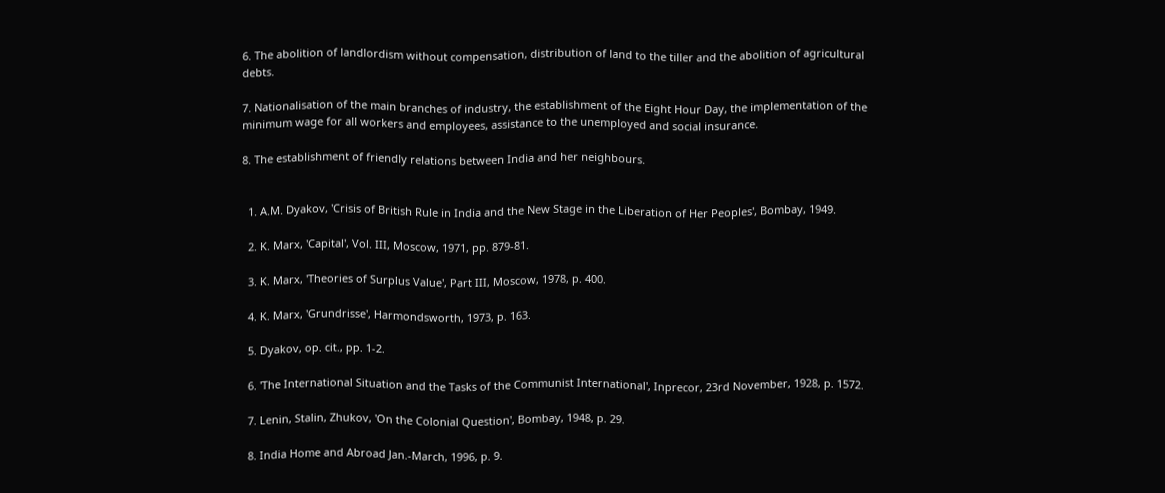6. The abolition of landlordism without compensation, distribution of land to the tiller and the abolition of agricultural debts.

7. Nationalisation of the main branches of industry, the establishment of the Eight Hour Day, the implementation of the minimum wage for all workers and employees, assistance to the unemployed and social insurance.

8. The establishment of friendly relations between India and her neighbours.


  1. A.M. Dyakov, 'Crisis of British Rule in India and the New Stage in the Liberation of Her Peoples', Bombay, 1949.

  2. K. Marx, 'Capital', Vol. III, Moscow, 1971, pp. 879-81.

  3. K. Marx, 'Theories of Surplus Value', Part III, Moscow, 1978, p. 400.

  4. K. Marx, 'Grundrisse', Harmondsworth, 1973, p. 163.

  5. Dyakov, op. cit., pp. 1-2.

  6. 'The International Situation and the Tasks of the Communist International', Inprecor, 23rd November, 1928, p. 1572.

  7. Lenin, Stalin, Zhukov, 'On the Colonial Question', Bombay, 1948, p. 29.

  8. India Home and Abroad Jan.-March, 1996, p. 9.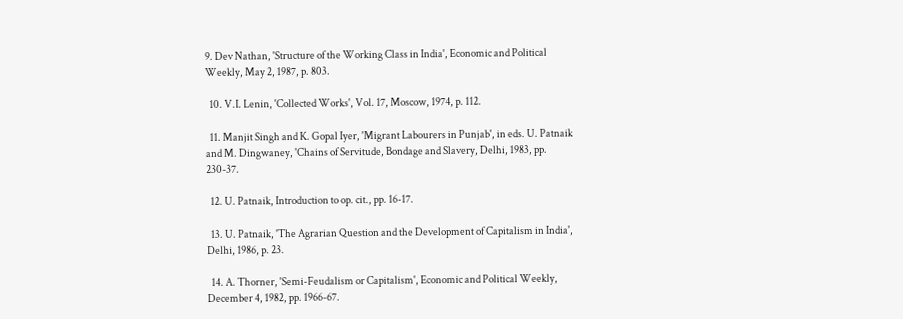9. Dev Nathan, 'Structure of the Working Class in India', Economic and Political Weekly, May 2, 1987, p. 803.

  10. V.I. Lenin, 'Collected Works', Vol. 17, Moscow, 1974, p. 112.

  11. Manjit Singh and K. Gopal Iyer, 'Migrant Labourers in Punjab', in eds. U. Patnaik and M. Dingwaney, 'Chains of Servitude, Bondage and Slavery, Delhi, 1983, pp. 230-37.

  12. U. Patnaik, Introduction to op. cit., pp. 16-17.

  13. U. Patnaik, 'The Agrarian Question and the Development of Capitalism in India', Delhi, 1986, p. 23.

  14. A. Thorner, 'Semi-Feudalism or Capitalism', Economic and Political Weekly, December 4, 1982, pp. 1966-67.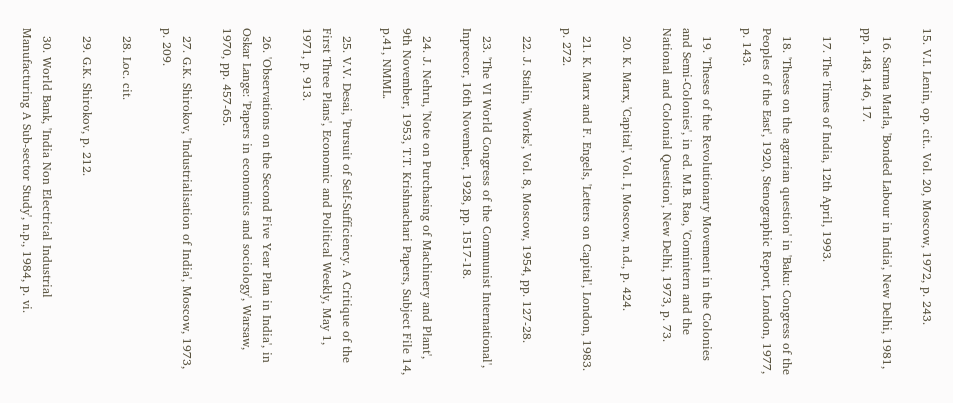15. V.I. Lenin, op. cit.. Vol. 20, Moscow, 1972, p. 243.

  16. Sarma Marla, 'Bonded Labour in India', New Delhi, 1981, pp. 148, 146, 17.

  17. The Times of India, 12th April, 1993.

  18. 'Theses on the agrarian question' in 'Baku: Congress of the Peoples of the East', 1920, Stenographic Report, London, 1977, p. 143.

  19. 'Theses of the Revolutionary Movement in the Colonies and Semi-Colonies', in ed. M.B. Rao, 'Comintern and the National and Colonial Question', New Delhi, 1973, p. 73.

  20. K. Marx, 'Capital', Vol. I, Moscow, n.d., p. 424.

  21. K. Marx and F. Engels, 'Letters on Capital', London, 1983. p. 272.

  22. J. Stalin, 'Works', Vol. 8, Moscow, 1954, pp. 127-28.

  23. 'The VI World Congress of the Communist International', Inprecor, 16th November, 1928, pp. 1517-18.

  24. J. Nehru, 'Note on Purchasing of Machinery and Plant', 9th November, 1953, T.T. Krishnachari Papers, Subject File 14, p.41, NMML.

  25. V.V. Desai, 'Pursuit of Self-Sufficiency. A Critique of the First Three Plans', Economic and Political Weekly, May 1, 1971, p. 913.

  26. 'Observations on the Second Five Year Plan in India', in Oskar Lange: 'Papers in economics and sociology', Warsaw, 1970, pp. 457-65.

  27. G.K. Shirokov, 'Industrialisation of India', Moscow, 1973, p. 209.

  28. Loc. cit.

  29. G.K. Shirokov, p. 212.

  30. World Bank, 'India Non Electrical Industrial Manufacturing A Sub-sector Study', n.p., 1984, p. vi.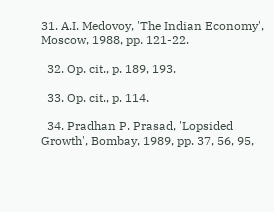31. A.I. Medovoy, 'The Indian Economy', Moscow, 1988, pp. 121-22.

  32. Op. cit., p. 189, 193.

  33. Op. cit., p. 114.

  34. Pradhan P. Prasad, 'Lopsided Growth', Bombay, 1989, pp. 37, 56, 95,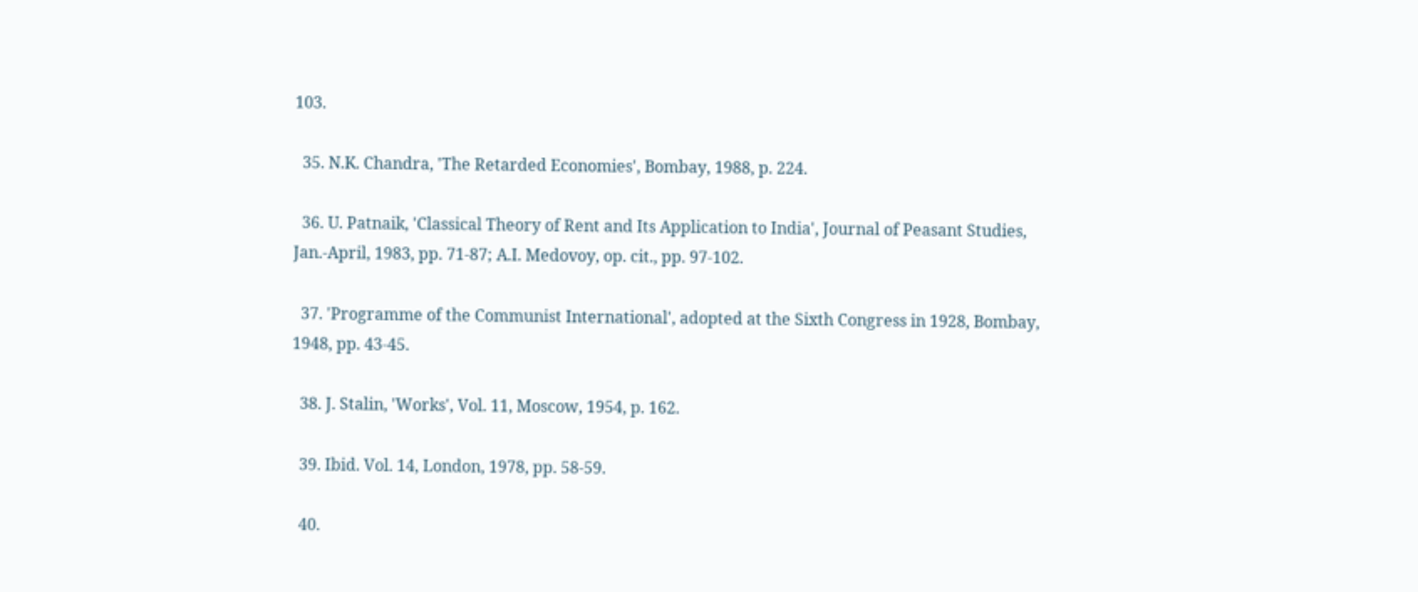103.

  35. N.K. Chandra, 'The Retarded Economies', Bombay, 1988, p. 224.

  36. U. Patnaik, 'Classical Theory of Rent and Its Application to India', Journal of Peasant Studies, Jan.-April, 1983, pp. 71-87; A.I. Medovoy, op. cit., pp. 97-102.

  37. 'Programme of the Communist International', adopted at the Sixth Congress in 1928, Bombay, 1948, pp. 43-45.

  38. J. Stalin, 'Works', Vol. 11, Moscow, 1954, p. 162.

  39. Ibid. Vol. 14, London, 1978, pp. 58-59.

  40.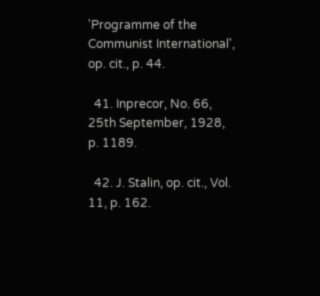'Programme of the Communist International', op. cit., p. 44.

  41. Inprecor, No. 66, 25th September, 1928, p. 1189.

  42. J. Stalin, op. cit., Vol. 11, p. 162.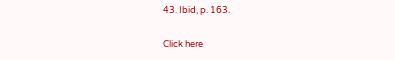43. Ibid, p. 163.

Click here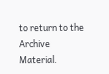to return to the Archive Material.